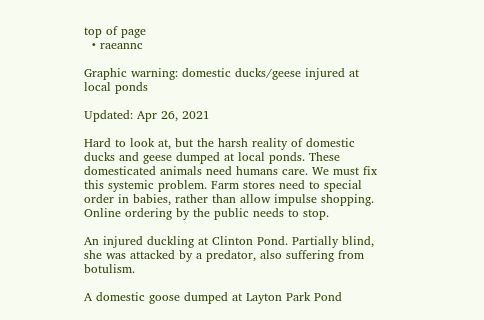top of page
  • raeannc

Graphic warning: domestic ducks/geese injured at local ponds

Updated: Apr 26, 2021

Hard to look at, but the harsh reality of domestic ducks and geese dumped at local ponds. These domesticated animals need humans care. We must fix this systemic problem. Farm stores need to special order in babies, rather than allow impulse shopping. Online ordering by the public needs to stop.

An injured duckling at Clinton Pond. Partially blind, she was attacked by a predator, also suffering from botulism.

A domestic goose dumped at Layton Park Pond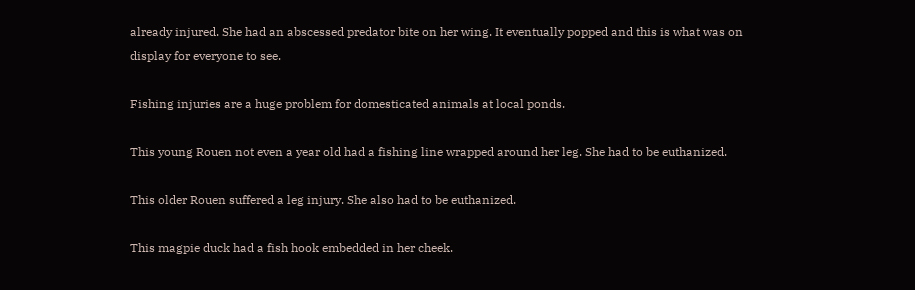already injured. She had an abscessed predator bite on her wing. It eventually popped and this is what was on display for everyone to see.

Fishing injuries are a huge problem for domesticated animals at local ponds.

This young Rouen not even a year old had a fishing line wrapped around her leg. She had to be euthanized.

This older Rouen suffered a leg injury. She also had to be euthanized.

This magpie duck had a fish hook embedded in her cheek.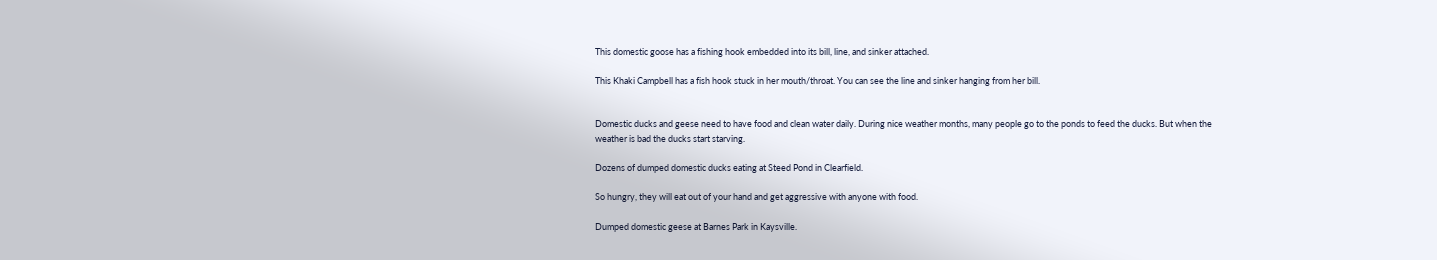This domestic goose has a fishing hook embedded into its bill, line, and sinker attached.

This Khaki Campbell has a fish hook stuck in her mouth/throat. You can see the line and sinker hanging from her bill.


Domestic ducks and geese need to have food and clean water daily. During nice weather months, many people go to the ponds to feed the ducks. But when the weather is bad the ducks start starving.

Dozens of dumped domestic ducks eating at Steed Pond in Clearfield.

So hungry, they will eat out of your hand and get aggressive with anyone with food.

Dumped domestic geese at Barnes Park in Kaysville.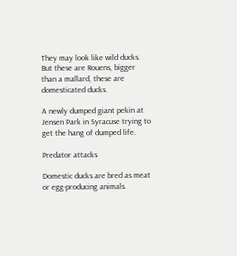They may look like wild ducks. But these are Rouens, bigger than a mallard, these are domesticated ducks.

A newly dumped giant pekin at Jensen Park in Syracuse trying to get the hang of dumped life.

Predator attacks

Domestic ducks are bred as meat or egg-producing animals.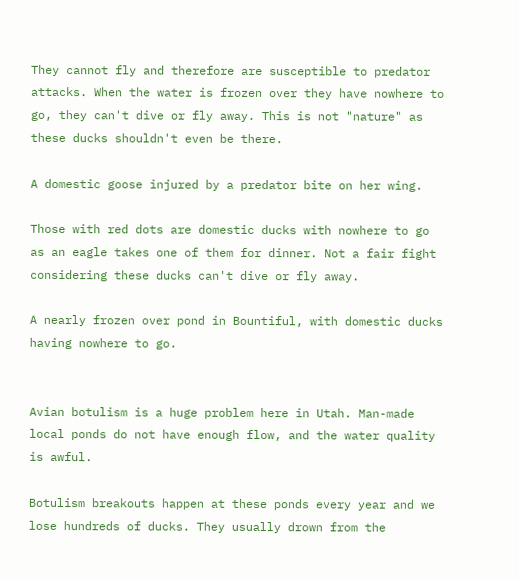They cannot fly and therefore are susceptible to predator attacks. When the water is frozen over they have nowhere to go, they can't dive or fly away. This is not "nature" as these ducks shouldn't even be there.

A domestic goose injured by a predator bite on her wing.

Those with red dots are domestic ducks with nowhere to go as an eagle takes one of them for dinner. Not a fair fight considering these ducks can't dive or fly away.

A nearly frozen over pond in Bountiful, with domestic ducks having nowhere to go.


Avian botulism is a huge problem here in Utah. Man-made local ponds do not have enough flow, and the water quality is awful.

Botulism breakouts happen at these ponds every year and we lose hundreds of ducks. They usually drown from the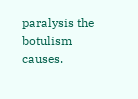paralysis the botulism causes.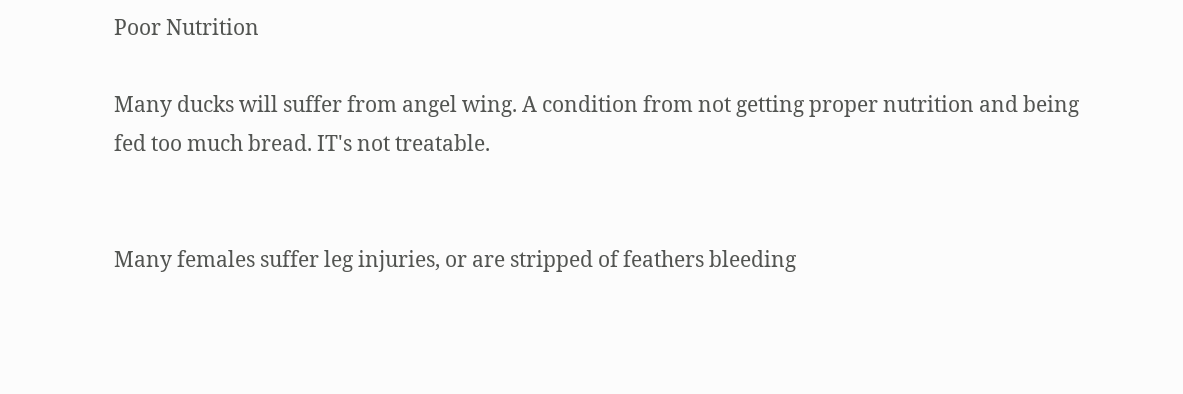Poor Nutrition

Many ducks will suffer from angel wing. A condition from not getting proper nutrition and being fed too much bread. IT's not treatable.


Many females suffer leg injuries, or are stripped of feathers bleeding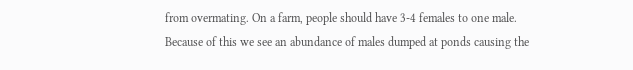from overmating. On a farm, people should have 3-4 females to one male. Because of this we see an abundance of males dumped at ponds causing the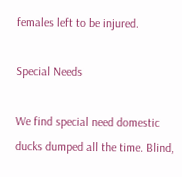females left to be injured.

Special Needs

We find special need domestic ducks dumped all the time. Blind,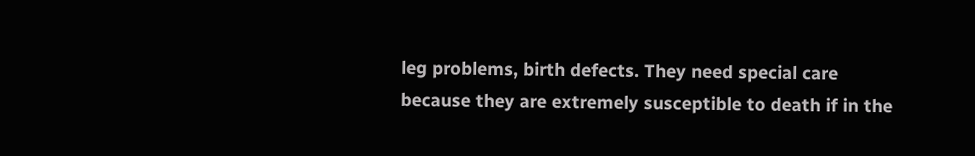leg problems, birth defects. They need special care because they are extremely susceptible to death if in the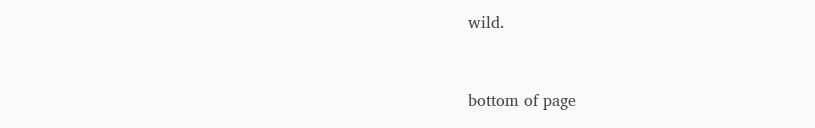wild.



bottom of page